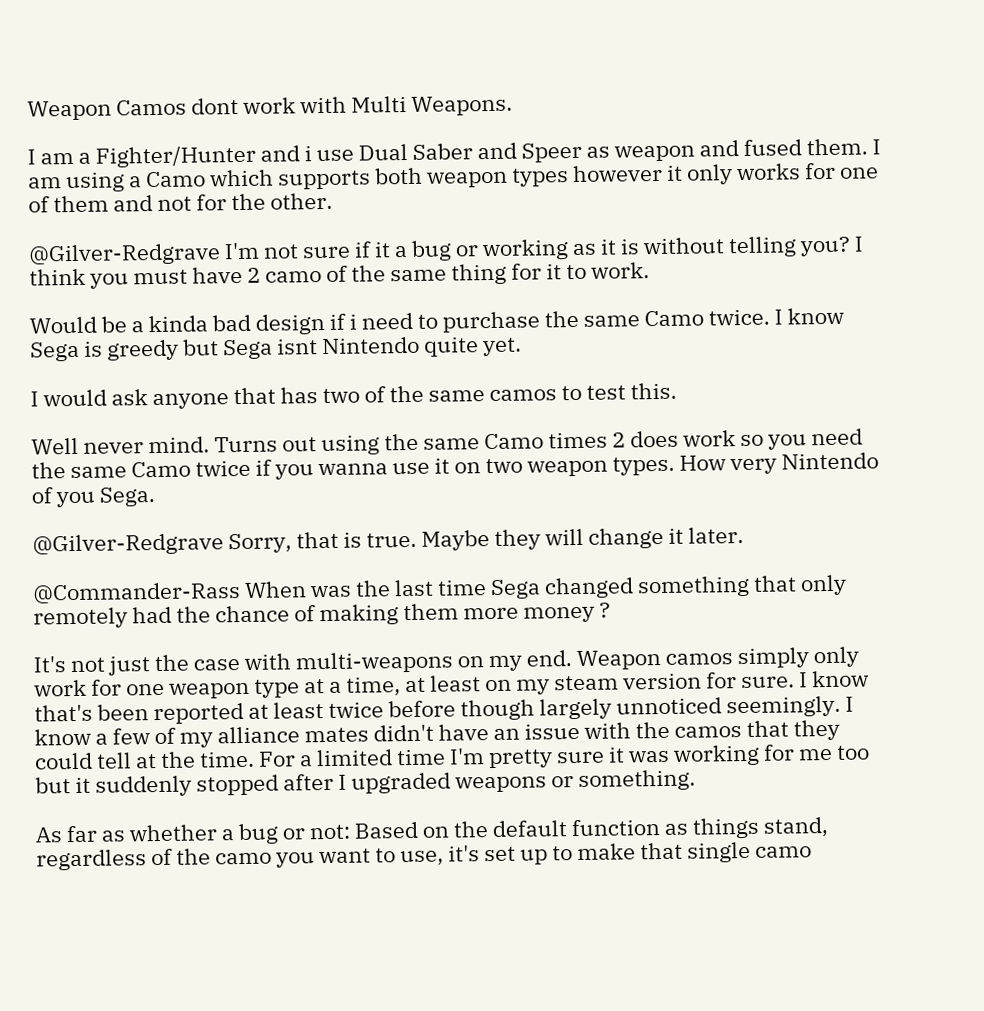Weapon Camos dont work with Multi Weapons.

I am a Fighter/Hunter and i use Dual Saber and Speer as weapon and fused them. I am using a Camo which supports both weapon types however it only works for one of them and not for the other.

@Gilver-Redgrave I'm not sure if it a bug or working as it is without telling you? I think you must have 2 camo of the same thing for it to work.

Would be a kinda bad design if i need to purchase the same Camo twice. I know Sega is greedy but Sega isnt Nintendo quite yet.

I would ask anyone that has two of the same camos to test this.

Well never mind. Turns out using the same Camo times 2 does work so you need the same Camo twice if you wanna use it on two weapon types. How very Nintendo of you Sega.

@Gilver-Redgrave Sorry, that is true. Maybe they will change it later.

@Commander-Rass When was the last time Sega changed something that only remotely had the chance of making them more money ?

It's not just the case with multi-weapons on my end. Weapon camos simply only work for one weapon type at a time, at least on my steam version for sure. I know that's been reported at least twice before though largely unnoticed seemingly. I know a few of my alliance mates didn't have an issue with the camos that they could tell at the time. For a limited time I'm pretty sure it was working for me too but it suddenly stopped after I upgraded weapons or something.

As far as whether a bug or not: Based on the default function as things stand, regardless of the camo you want to use, it's set up to make that single camo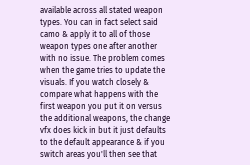available across all stated weapon types. You can in fact select said camo & apply it to all of those weapon types one after another with no issue. The problem comes when the game tries to update the visuals. If you watch closely & compare what happens with the first weapon you put it on versus the additional weapons, the change vfx does kick in but it just defaults to the default appearance & if you switch areas you'll then see that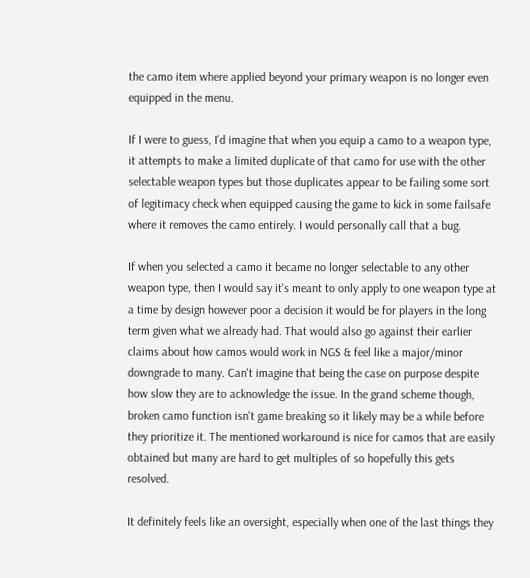the camo item where applied beyond your primary weapon is no longer even equipped in the menu.

If I were to guess, I'd imagine that when you equip a camo to a weapon type, it attempts to make a limited duplicate of that camo for use with the other selectable weapon types but those duplicates appear to be failing some sort of legitimacy check when equipped causing the game to kick in some failsafe where it removes the camo entirely. I would personally call that a bug.

If when you selected a camo it became no longer selectable to any other weapon type, then I would say it's meant to only apply to one weapon type at a time by design however poor a decision it would be for players in the long term given what we already had. That would also go against their earlier claims about how camos would work in NGS & feel like a major/minor downgrade to many. Can't imagine that being the case on purpose despite how slow they are to acknowledge the issue. In the grand scheme though, broken camo function isn't game breaking so it likely may be a while before they prioritize it. The mentioned workaround is nice for camos that are easily obtained but many are hard to get multiples of so hopefully this gets resolved.

It definitely feels like an oversight, especially when one of the last things they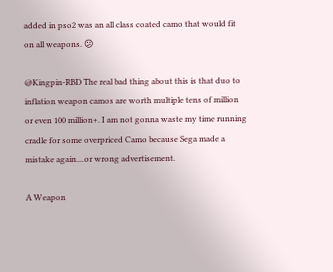added in pso2 was an all class coated camo that would fit on all weapons. 😕

@Kingpin-RBD The real bad thing about this is that duo to inflation weapon camos are worth multiple tens of million or even 100 million+. I am not gonna waste my time running cradle for some overpriced Camo because Sega made a mistake again....or wrong advertisement.

A Weapon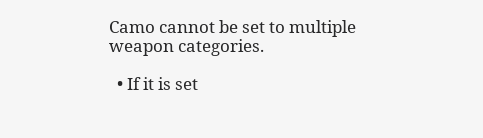Camo cannot be set to multiple weapon categories.

  • If it is set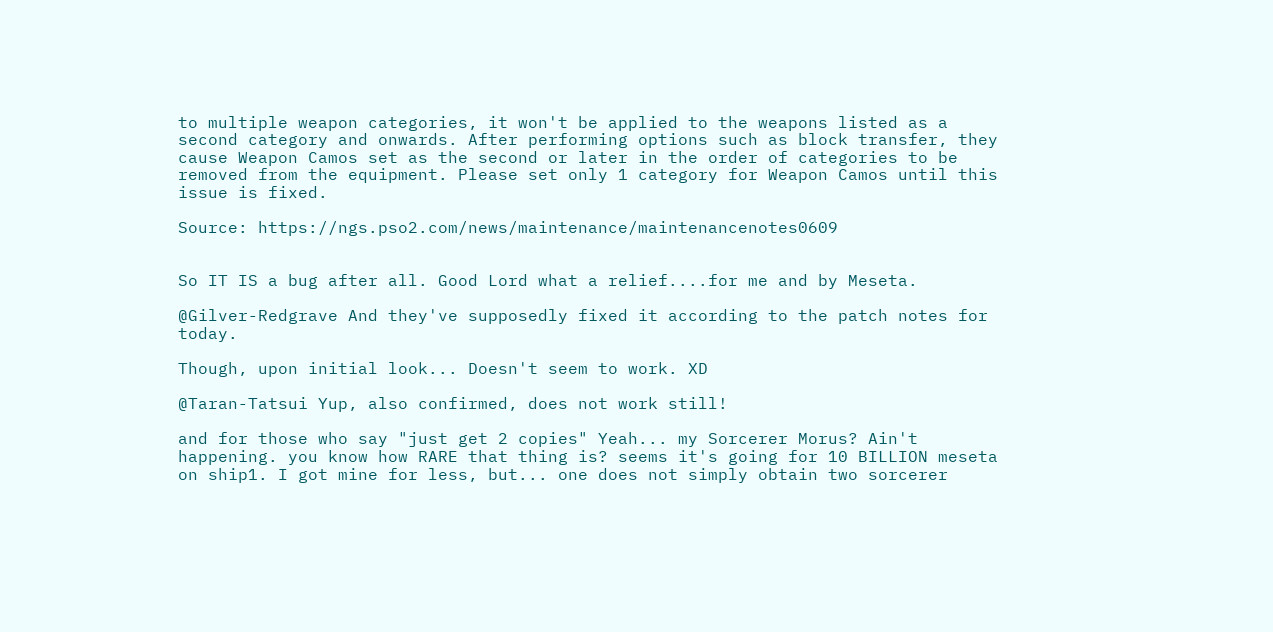to multiple weapon categories, it won't be applied to the weapons listed as a second category and onwards. After performing options such as block transfer, they cause Weapon Camos set as the second or later in the order of categories to be removed from the equipment. Please set only 1 category for Weapon Camos until this issue is fixed.

Source: https://ngs.pso2.com/news/maintenance/maintenancenotes0609


So IT IS a bug after all. Good Lord what a relief....for me and by Meseta.

@Gilver-Redgrave And they've supposedly fixed it according to the patch notes for today.

Though, upon initial look... Doesn't seem to work. XD

@Taran-Tatsui Yup, also confirmed, does not work still!

and for those who say "just get 2 copies" Yeah... my Sorcerer Morus? Ain't happening. you know how RARE that thing is? seems it's going for 10 BILLION meseta on ship1. I got mine for less, but... one does not simply obtain two sorcerer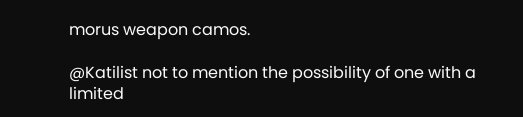morus weapon camos.

@Katilist not to mention the possibility of one with a limited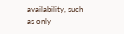availability, such as only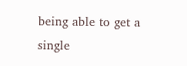being able to get a single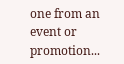one from an event or promotion...